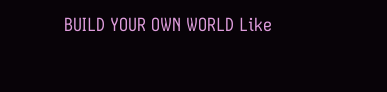BUILD YOUR OWN WORLD Like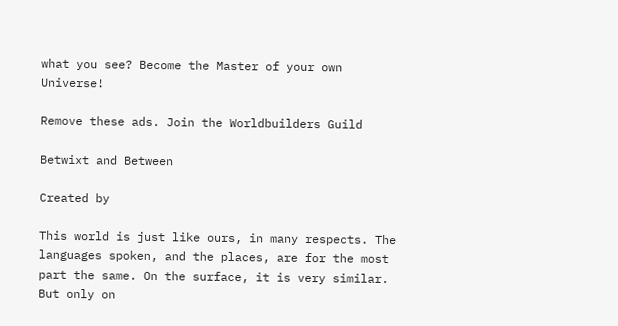what you see? Become the Master of your own Universe!

Remove these ads. Join the Worldbuilders Guild

Betwixt and Between

Created by

This world is just like ours, in many respects. The languages spoken, and the places, are for the most part the same. On the surface, it is very similar. But only on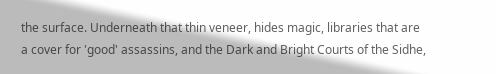the surface. Underneath that thin veneer, hides magic, libraries that are a cover for 'good' assassins, and the Dark and Bright Courts of the Sidhe,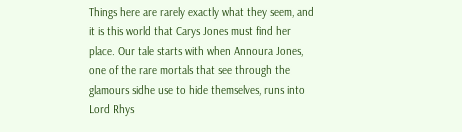Things here are rarely exactly what they seem, and it is this world that Carys Jones must find her place. Our tale starts with when Annoura Jones, one of the rare mortals that see through the glamours sidhe use to hide themselves, runs into Lord Rhys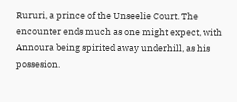Rururi, a prince of the Unseelie Court. The encounter ends much as one might expect, with Annoura being spirited away underhill, as his possesion.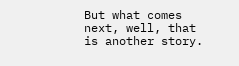But what comes next, well, that is another story.